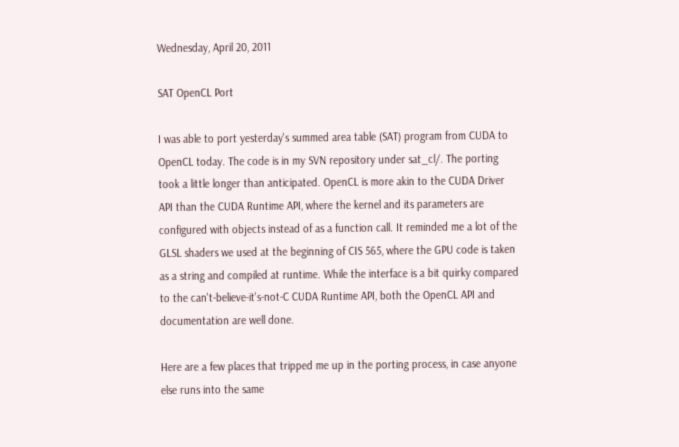Wednesday, April 20, 2011

SAT OpenCL Port

I was able to port yesterday's summed area table (SAT) program from CUDA to OpenCL today. The code is in my SVN repository under sat_cl/. The porting took a little longer than anticipated. OpenCL is more akin to the CUDA Driver API than the CUDA Runtime API, where the kernel and its parameters are configured with objects instead of as a function call. It reminded me a lot of the GLSL shaders we used at the beginning of CIS 565, where the GPU code is taken as a string and compiled at runtime. While the interface is a bit quirky compared to the can't-believe-it's-not-C CUDA Runtime API, both the OpenCL API and documentation are well done.

Here are a few places that tripped me up in the porting process, in case anyone else runs into the same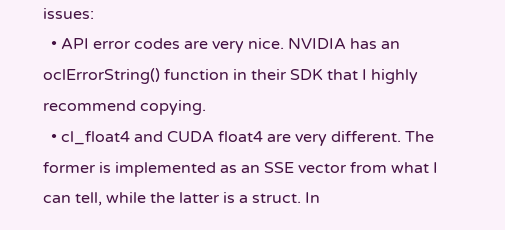issues:
  • API error codes are very nice. NVIDIA has an oclErrorString() function in their SDK that I highly recommend copying.
  • cl_float4 and CUDA float4 are very different. The former is implemented as an SSE vector from what I can tell, while the latter is a struct. In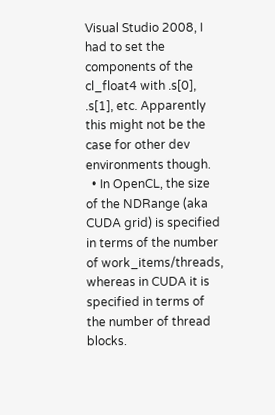Visual Studio 2008, I had to set the components of the cl_float4 with .s[0], .s[1], etc. Apparently this might not be the case for other dev environments though.
  • In OpenCL, the size of the NDRange (aka CUDA grid) is specified in terms of the number of work_items/threads, whereas in CUDA it is specified in terms of the number of thread blocks.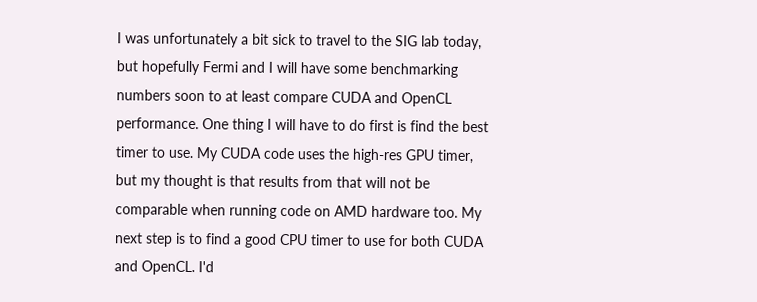I was unfortunately a bit sick to travel to the SIG lab today, but hopefully Fermi and I will have some benchmarking numbers soon to at least compare CUDA and OpenCL performance. One thing I will have to do first is find the best timer to use. My CUDA code uses the high-res GPU timer, but my thought is that results from that will not be comparable when running code on AMD hardware too. My next step is to find a good CPU timer to use for both CUDA and OpenCL. I'd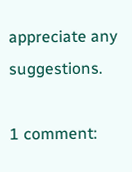appreciate any suggestions.

1 comment: